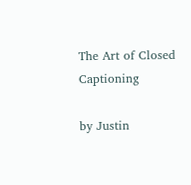The Art of Closed Captioning

by Justin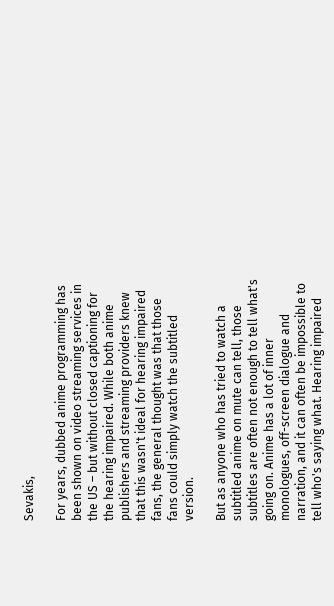Sevakis,

For years, dubbed anime programming has been shown on video streaming services in the US – but without closed captioning for the hearing impaired. While both anime publishers and streaming providers knew that this wasn't ideal for hearing impaired fans, the general thought was that those fans could simply watch the subtitled version.

But as anyone who has tried to watch a subtitled anime on mute can tell, those subtitles are often not enough to tell what's going on. Anime has a lot of inner monologues, off-screen dialogue and narration, and it can often be impossible to tell who's saying what. Hearing impaired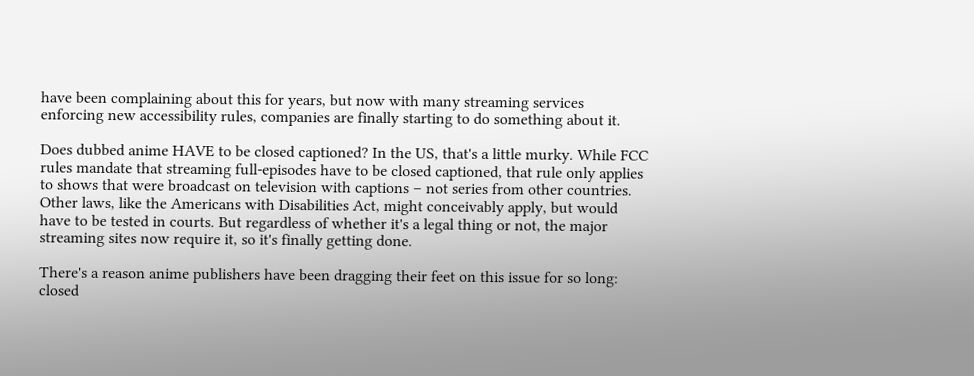have been complaining about this for years, but now with many streaming services enforcing new accessibility rules, companies are finally starting to do something about it.

Does dubbed anime HAVE to be closed captioned? In the US, that's a little murky. While FCC rules mandate that streaming full-episodes have to be closed captioned, that rule only applies to shows that were broadcast on television with captions – not series from other countries. Other laws, like the Americans with Disabilities Act, might conceivably apply, but would have to be tested in courts. But regardless of whether it's a legal thing or not, the major streaming sites now require it, so it's finally getting done.

There's a reason anime publishers have been dragging their feet on this issue for so long: closed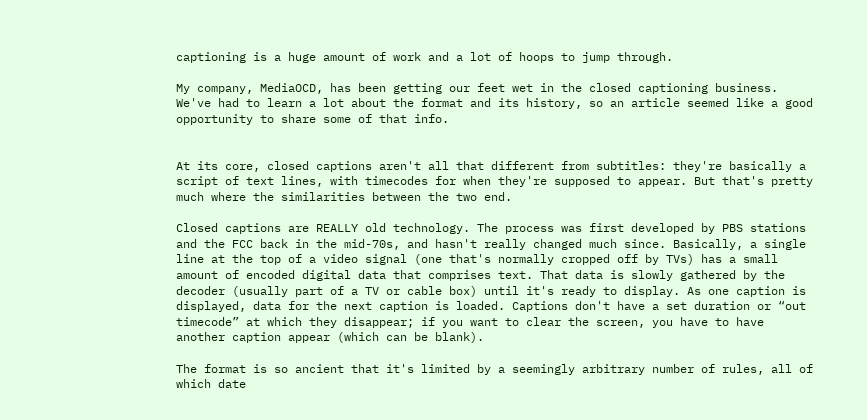captioning is a huge amount of work and a lot of hoops to jump through.

My company, MediaOCD, has been getting our feet wet in the closed captioning business. We've had to learn a lot about the format and its history, so an article seemed like a good opportunity to share some of that info.


At its core, closed captions aren't all that different from subtitles: they're basically a script of text lines, with timecodes for when they're supposed to appear. But that's pretty much where the similarities between the two end.

Closed captions are REALLY old technology. The process was first developed by PBS stations and the FCC back in the mid-70s, and hasn't really changed much since. Basically, a single line at the top of a video signal (one that's normally cropped off by TVs) has a small amount of encoded digital data that comprises text. That data is slowly gathered by the decoder (usually part of a TV or cable box) until it's ready to display. As one caption is displayed, data for the next caption is loaded. Captions don't have a set duration or “out timecode” at which they disappear; if you want to clear the screen, you have to have another caption appear (which can be blank).

The format is so ancient that it's limited by a seemingly arbitrary number of rules, all of which date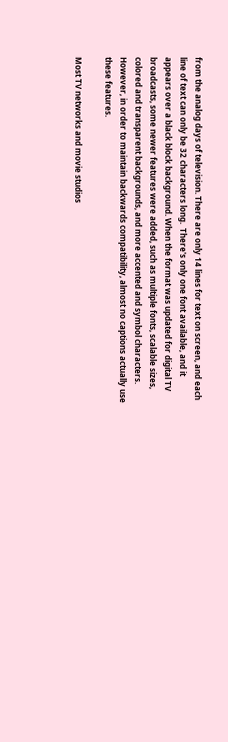from the analog days of television. There are only 14 lines for text on screen, and each line of text can only be 32 characters long.  There's only one font available, and it appears over a black block background. When the format was updated for digital TV broadcasts, some newer features were added, such as multiple fonts, scalable sizes, colored and transparent backgrounds, and more accented and symbol characters. However, in order to maintain backwards compatibility, almost no captions actually use these features.

Most TV networks and movie studios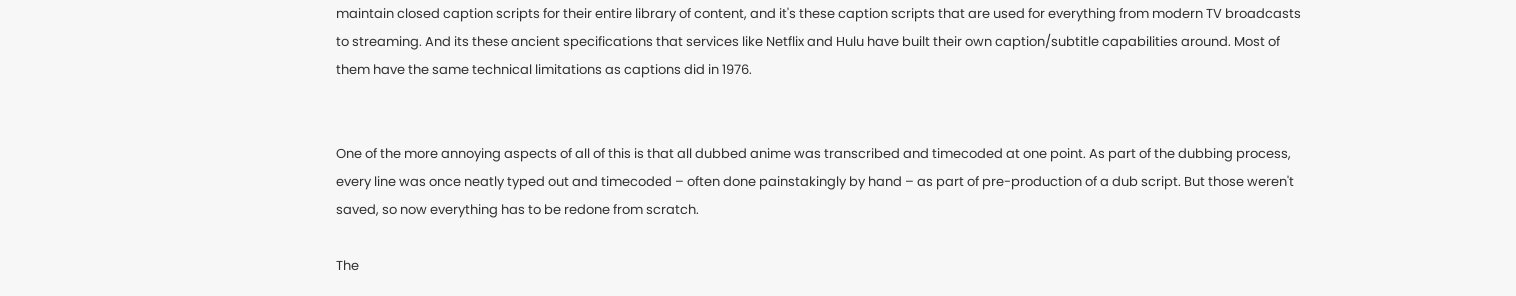maintain closed caption scripts for their entire library of content, and it's these caption scripts that are used for everything from modern TV broadcasts to streaming. And its these ancient specifications that services like Netflix and Hulu have built their own caption/subtitle capabilities around. Most of them have the same technical limitations as captions did in 1976.


One of the more annoying aspects of all of this is that all dubbed anime was transcribed and timecoded at one point. As part of the dubbing process, every line was once neatly typed out and timecoded – often done painstakingly by hand – as part of pre-production of a dub script. But those weren't saved, so now everything has to be redone from scratch.

The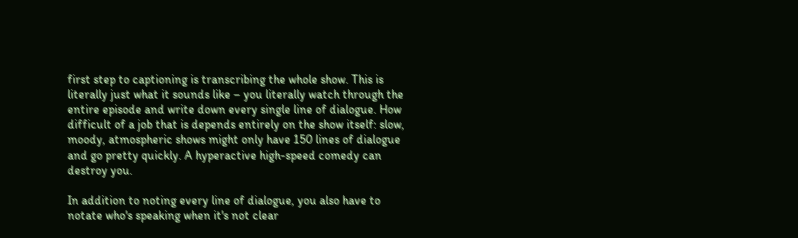first step to captioning is transcribing the whole show. This is literally just what it sounds like – you literally watch through the entire episode and write down every single line of dialogue. How difficult of a job that is depends entirely on the show itself: slow, moody, atmospheric shows might only have 150 lines of dialogue and go pretty quickly. A hyperactive high-speed comedy can destroy you.

In addition to noting every line of dialogue, you also have to notate who's speaking when it's not clear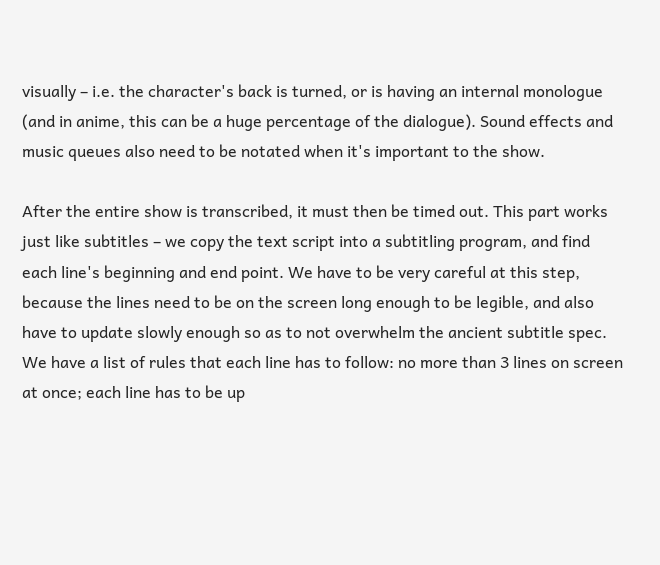visually – i.e. the character's back is turned, or is having an internal monologue (and in anime, this can be a huge percentage of the dialogue). Sound effects and music queues also need to be notated when it's important to the show.

After the entire show is transcribed, it must then be timed out. This part works just like subtitles – we copy the text script into a subtitling program, and find each line's beginning and end point. We have to be very careful at this step, because the lines need to be on the screen long enough to be legible, and also have to update slowly enough so as to not overwhelm the ancient subtitle spec. We have a list of rules that each line has to follow: no more than 3 lines on screen at once; each line has to be up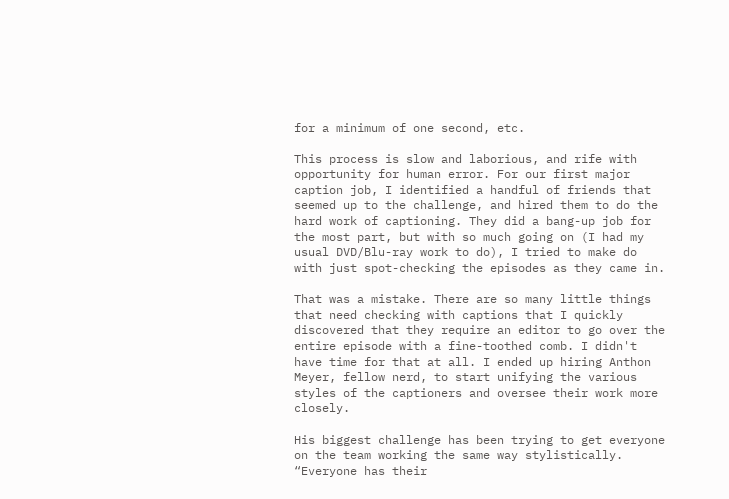for a minimum of one second, etc.

This process is slow and laborious, and rife with opportunity for human error. For our first major caption job, I identified a handful of friends that seemed up to the challenge, and hired them to do the hard work of captioning. They did a bang-up job for the most part, but with so much going on (I had my usual DVD/Blu-ray work to do), I tried to make do with just spot-checking the episodes as they came in.

That was a mistake. There are so many little things that need checking with captions that I quickly discovered that they require an editor to go over the entire episode with a fine-toothed comb. I didn't have time for that at all. I ended up hiring Anthon Meyer, fellow nerd, to start unifying the various styles of the captioners and oversee their work more closely.

His biggest challenge has been trying to get everyone on the team working the same way stylistically. “Everyone has their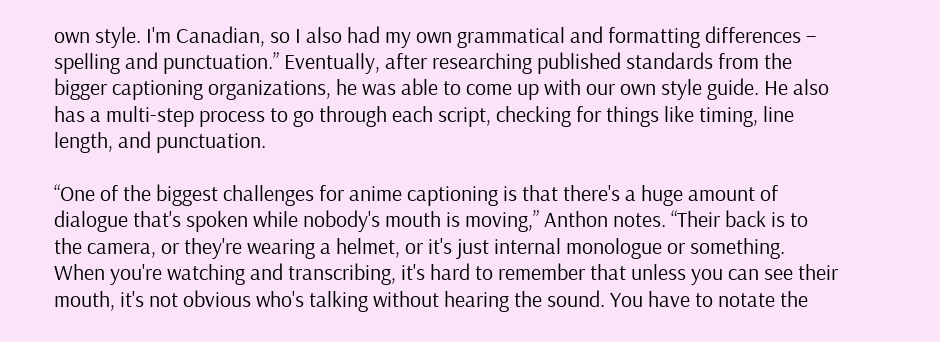own style. I'm Canadian, so I also had my own grammatical and formatting differences – spelling and punctuation.” Eventually, after researching published standards from the bigger captioning organizations, he was able to come up with our own style guide. He also has a multi-step process to go through each script, checking for things like timing, line length, and punctuation.

“One of the biggest challenges for anime captioning is that there's a huge amount of dialogue that's spoken while nobody's mouth is moving,” Anthon notes. “Their back is to the camera, or they're wearing a helmet, or it's just internal monologue or something. When you're watching and transcribing, it's hard to remember that unless you can see their mouth, it's not obvious who's talking without hearing the sound. You have to notate the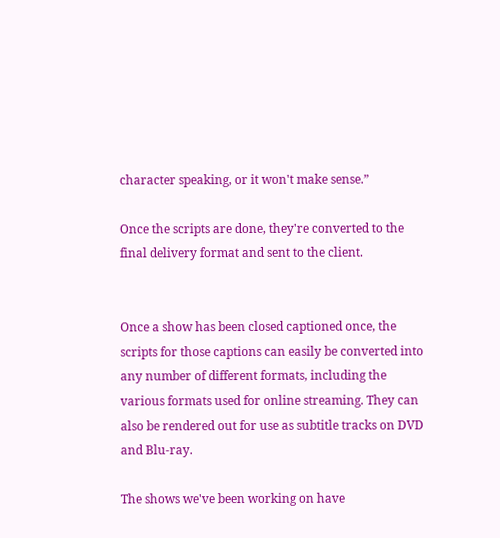character speaking, or it won't make sense.”

Once the scripts are done, they're converted to the final delivery format and sent to the client.


Once a show has been closed captioned once, the scripts for those captions can easily be converted into any number of different formats, including the various formats used for online streaming. They can also be rendered out for use as subtitle tracks on DVD and Blu-ray.

The shows we've been working on have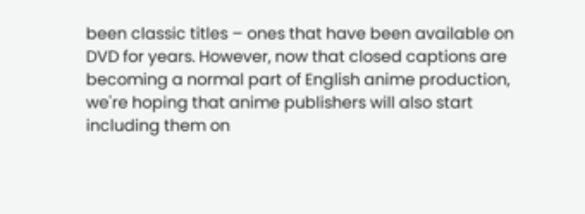been classic titles – ones that have been available on DVD for years. However, now that closed captions are becoming a normal part of English anime production, we're hoping that anime publishers will also start including them on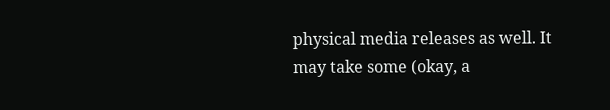physical media releases as well. It may take some (okay, a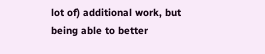lot of) additional work, but being able to better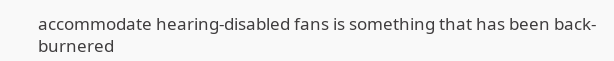accommodate hearing-disabled fans is something that has been back-burnered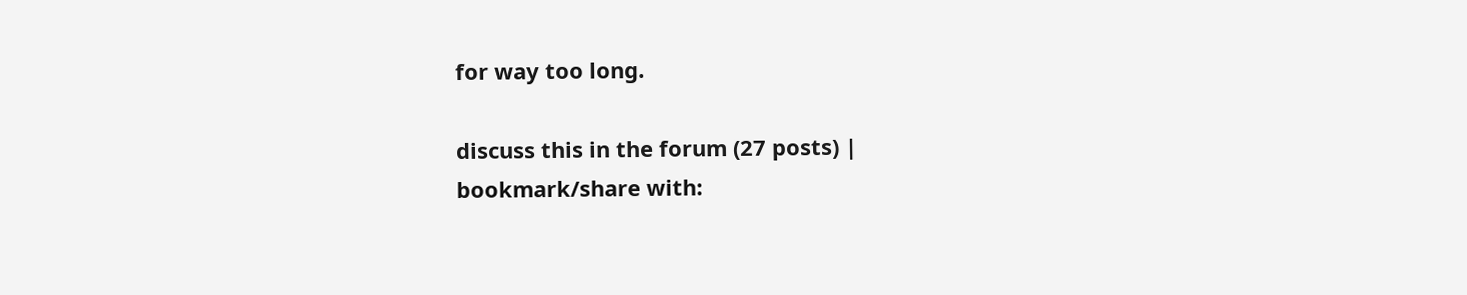for way too long.

discuss this in the forum (27 posts) |
bookmark/share with: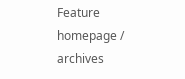Feature homepage / archives